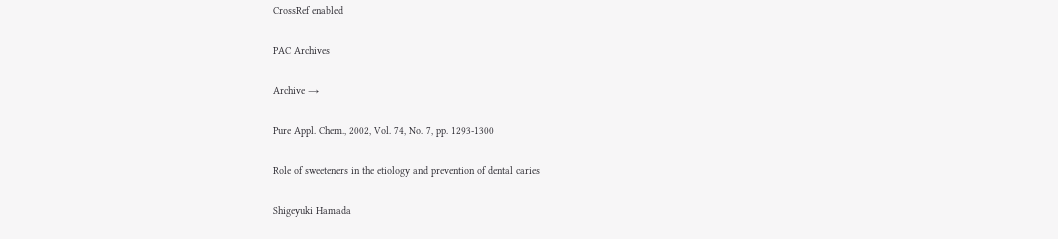CrossRef enabled

PAC Archives

Archive →

Pure Appl. Chem., 2002, Vol. 74, No. 7, pp. 1293-1300

Role of sweeteners in the etiology and prevention of dental caries

Shigeyuki Hamada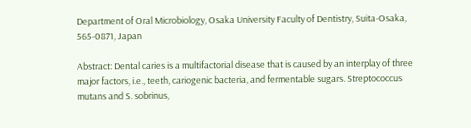Department of Oral Microbiology, Osaka University Faculty of Dentistry, Suita-Osaka, 565-0871, Japan

Abstract: Dental caries is a multifactorial disease that is caused by an interplay of three major factors, i.e., teeth, cariogenic bacteria, and fermentable sugars. Streptococcus mutans and S. sobrinus,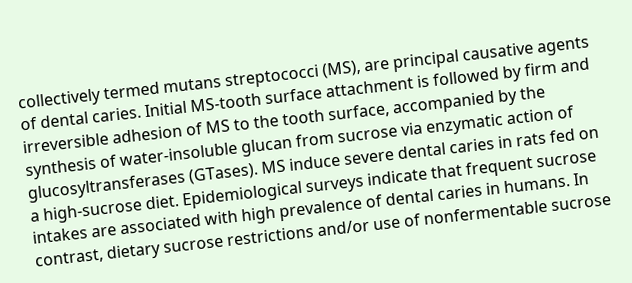collectively termed mutans streptococci (MS), are principal causative agents of dental caries. Initial MS-tooth surface attachment is followed by firm and irreversible adhesion of MS to the tooth surface, accompanied by the synthesis of water-insoluble glucan from sucrose via enzymatic action of glucosyltransferases (GTases). MS induce severe dental caries in rats fed on a high-sucrose diet. Epidemiological surveys indicate that frequent sucrose intakes are associated with high prevalence of dental caries in humans. In contrast, dietary sucrose restrictions and/or use of nonfermentable sucrose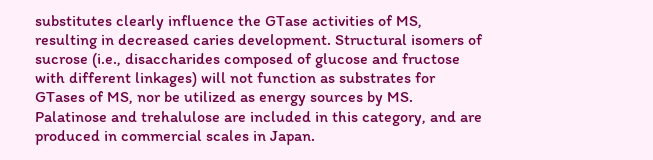substitutes clearly influence the GTase activities of MS, resulting in decreased caries development. Structural isomers of sucrose (i.e., disaccharides composed of glucose and fructose with different linkages) will not function as substrates for GTases of MS, nor be utilized as energy sources by MS. Palatinose and trehalulose are included in this category, and are produced in commercial scales in Japan.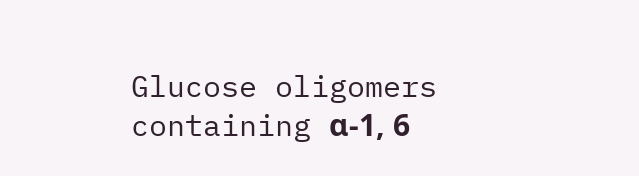Glucose oligomers containing α-1, 6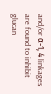and/or α-1, 4 linkages are found to inhibit glucan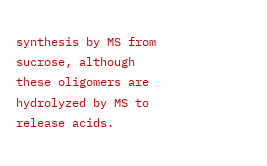synthesis by MS from sucrose, although these oligomers are hydrolyzed by MS to release acids.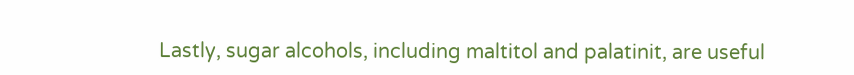Lastly, sugar alcohols, including maltitol and palatinit, are useful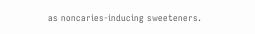as noncaries-inducing sweeteners.